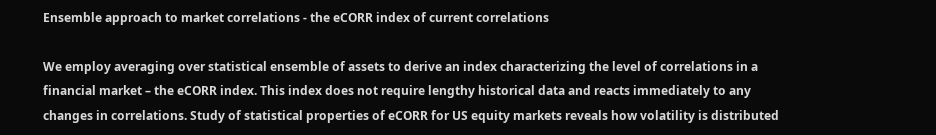Ensemble approach to market correlations - the eCORR index of current correlations

We employ averaging over statistical ensemble of assets to derive an index characterizing the level of correlations in a financial market – the eCORR index. This index does not require lengthy historical data and reacts immediately to any changes in correlations. Study of statistical properties of eCORR for US equity markets reveals how volatility is distributed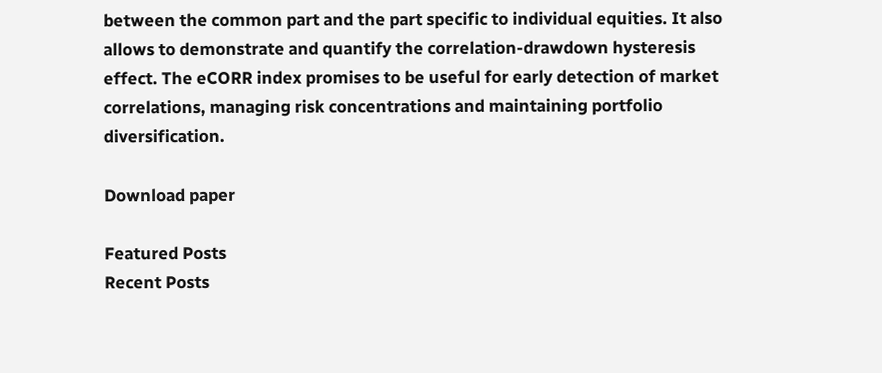between the common part and the part specific to individual equities. It also allows to demonstrate and quantify the correlation-drawdown hysteresis effect. The eCORR index promises to be useful for early detection of market correlations, managing risk concentrations and maintaining portfolio diversification.

Download paper

Featured Posts
Recent Posts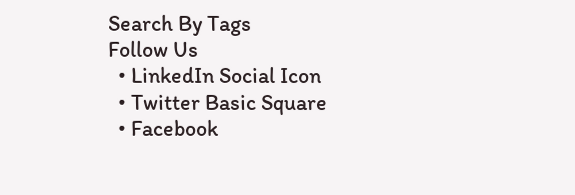Search By Tags
Follow Us
  • LinkedIn Social Icon
  • Twitter Basic Square
  • Facebook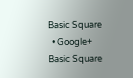Basic Square
  • Google+ Basic Square